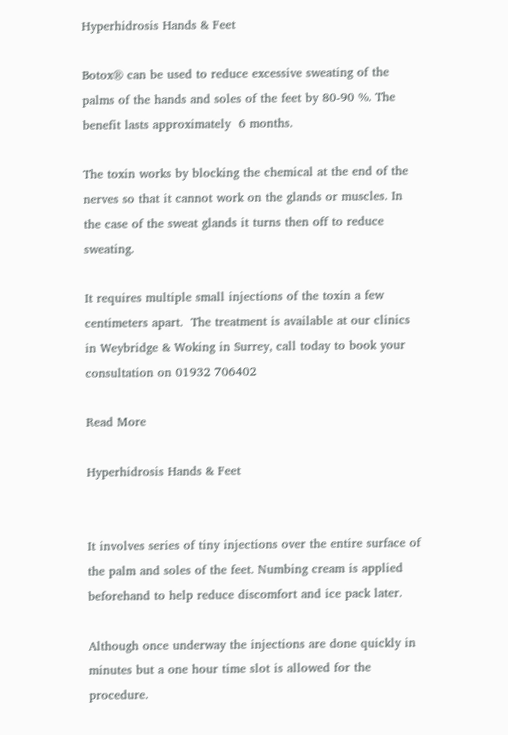Hyperhidrosis Hands & Feet

Botox® can be used to reduce excessive sweating of the palms of the hands and soles of the feet by 80-90 %. The benefit lasts approximately  6 months.

The toxin works by blocking the chemical at the end of the nerves so that it cannot work on the glands or muscles. In the case of the sweat glands it turns then off to reduce sweating.

It requires multiple small injections of the toxin a few centimeters apart.  The treatment is available at our clinics in Weybridge & Woking in Surrey, call today to book your consultation on 01932 706402

Read More

Hyperhidrosis Hands & Feet


It involves series of tiny injections over the entire surface of the palm and soles of the feet. Numbing cream is applied beforehand to help reduce discomfort and ice pack later.

Although once underway the injections are done quickly in minutes but a one hour time slot is allowed for the procedure.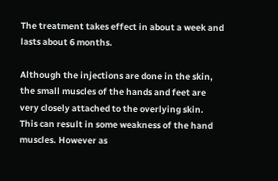The treatment takes effect in about a week and lasts about 6 months.

Although the injections are done in the skin, the small muscles of the hands and feet are very closely attached to the overlying skin. This can result in some weakness of the hand muscles. However as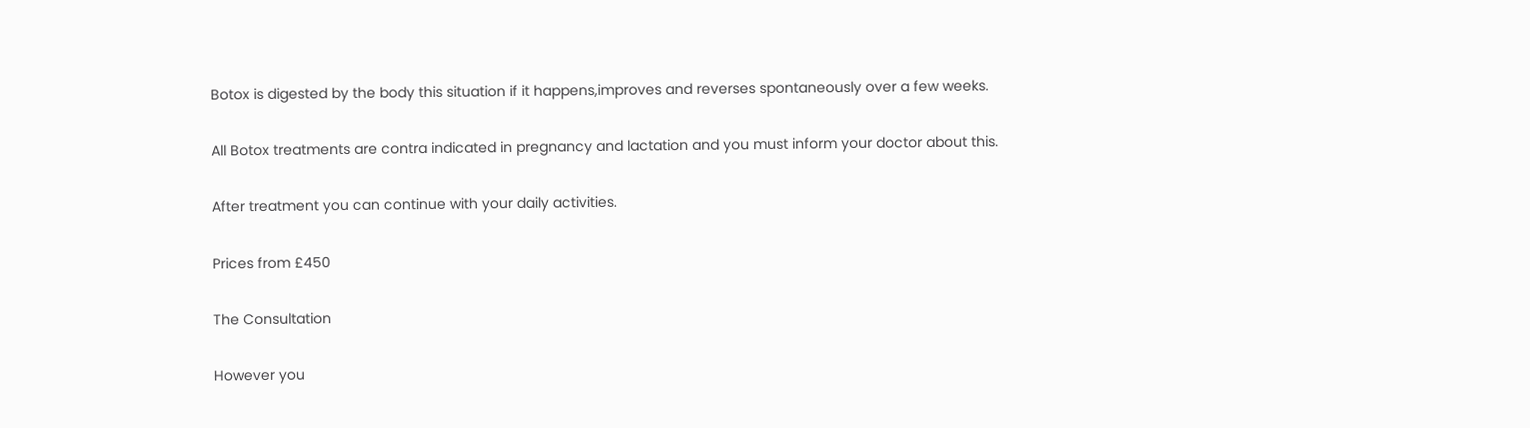Botox is digested by the body this situation if it happens,improves and reverses spontaneously over a few weeks.

All Botox treatments are contra indicated in pregnancy and lactation and you must inform your doctor about this.

After treatment you can continue with your daily activities.

Prices from £450

The Consultation

However you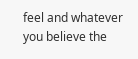feel and whatever you believe the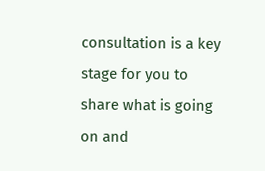consultation is a key stage for you to share what is going on and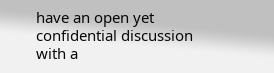have an open yet confidential discussion with a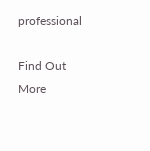professional

Find Out More